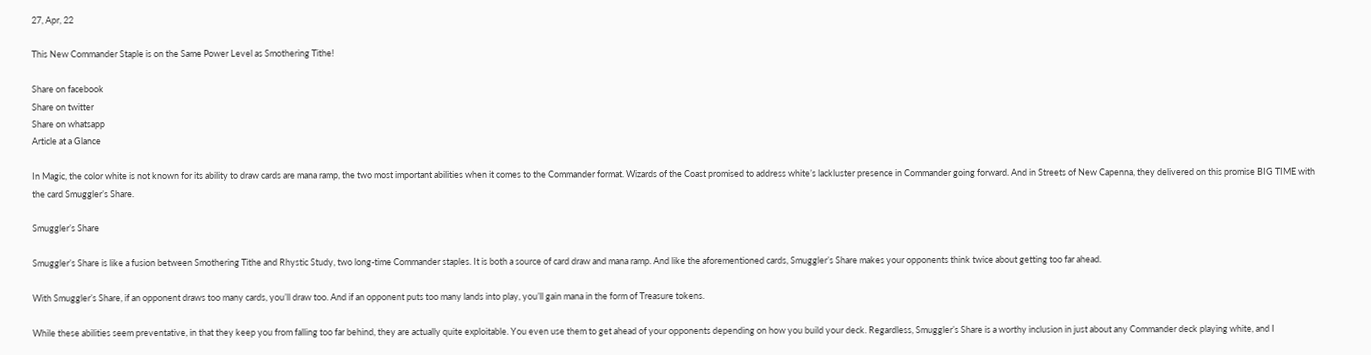27, Apr, 22

This New Commander Staple is on the Same Power Level as Smothering Tithe!

Share on facebook
Share on twitter
Share on whatsapp
Article at a Glance

In Magic, the color white is not known for its ability to draw cards are mana ramp, the two most important abilities when it comes to the Commander format. Wizards of the Coast promised to address white’s lackluster presence in Commander going forward. And in Streets of New Capenna, they delivered on this promise BIG TIME with the card Smuggler’s Share.

Smuggler’s Share

Smuggler’s Share is like a fusion between Smothering Tithe and Rhystic Study, two long-time Commander staples. It is both a source of card draw and mana ramp. And like the aforementioned cards, Smuggler’s Share makes your opponents think twice about getting too far ahead.

With Smuggler’s Share, if an opponent draws too many cards, you’ll draw too. And if an opponent puts too many lands into play, you’ll gain mana in the form of Treasure tokens.

While these abilities seem preventative, in that they keep you from falling too far behind, they are actually quite exploitable. You even use them to get ahead of your opponents depending on how you build your deck. Regardless, Smuggler’s Share is a worthy inclusion in just about any Commander deck playing white, and I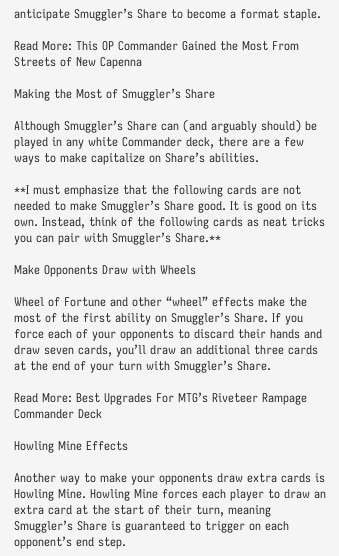anticipate Smuggler’s Share to become a format staple.

Read More: This OP Commander Gained the Most From Streets of New Capenna

Making the Most of Smuggler’s Share

Although Smuggler’s Share can (and arguably should) be played in any white Commander deck, there are a few ways to make capitalize on Share’s abilities.

**I must emphasize that the following cards are not needed to make Smuggler’s Share good. It is good on its own. Instead, think of the following cards as neat tricks you can pair with Smuggler’s Share.**

Make Opponents Draw with Wheels

Wheel of Fortune and other “wheel” effects make the most of the first ability on Smuggler’s Share. If you force each of your opponents to discard their hands and draw seven cards, you’ll draw an additional three cards at the end of your turn with Smuggler’s Share.

Read More: Best Upgrades For MTG’s Riveteer Rampage Commander Deck

Howling Mine Effects

Another way to make your opponents draw extra cards is Howling Mine. Howling Mine forces each player to draw an extra card at the start of their turn, meaning Smuggler’s Share is guaranteed to trigger on each opponent’s end step.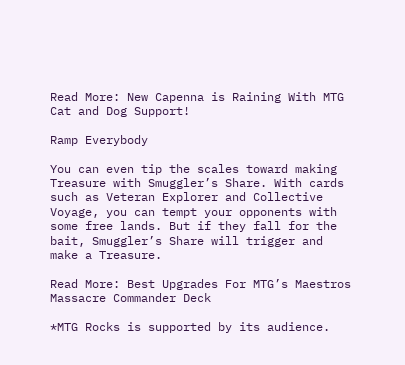Read More: New Capenna is Raining With MTG Cat and Dog Support!

Ramp Everybody

You can even tip the scales toward making Treasure with Smuggler’s Share. With cards such as Veteran Explorer and Collective Voyage, you can tempt your opponents with some free lands. But if they fall for the bait, Smuggler’s Share will trigger and make a Treasure.

Read More: Best Upgrades For MTG’s Maestros Massacre Commander Deck

*MTG Rocks is supported by its audience.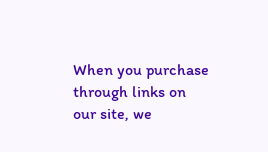When you purchase through links on our site, we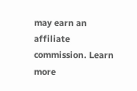may earn an affiliate commission. Learn more